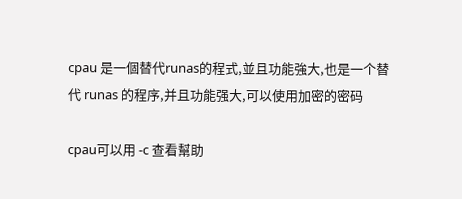cpau 是一個替代runas的程式,並且功能強大,也是一个替代 runas 的程序,并且功能强大,可以使用加密的密码

cpau可以用 -c 查看幫助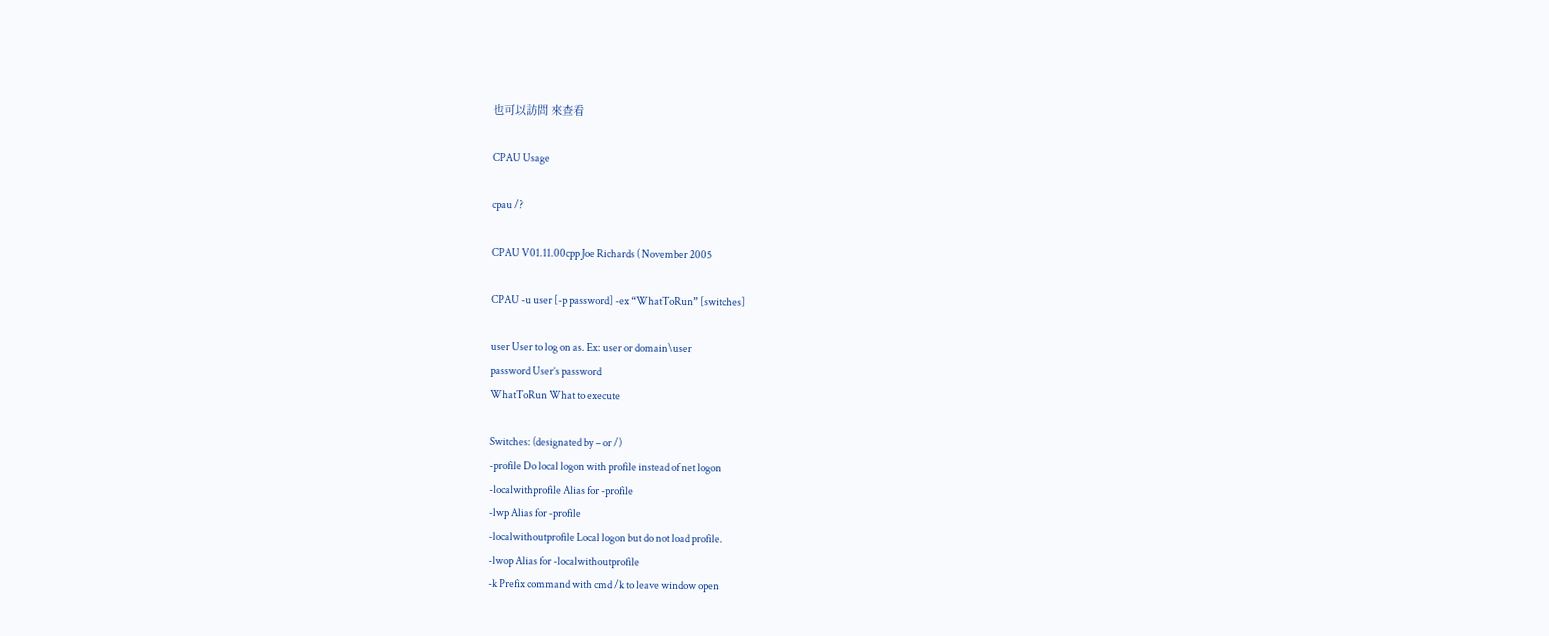也可以訪問 來查看

CPAU Usage

cpau /?

CPAU V01.11.00cpp Joe Richards ( November 2005

CPAU -u user [-p password] -ex “WhatToRun” [switches]

user User to log on as. Ex: user or domain\user
password User’s password
WhatToRun What to execute

Switches: (designated by – or /)
-profile Do local logon with profile instead of net logon
-localwithprofile Alias for -profile
-lwp Alias for -profile
-localwithoutprofile Local logon but do not load profile.
-lwop Alias for -localwithoutprofile
-k Prefix command with cmd /k to leave window open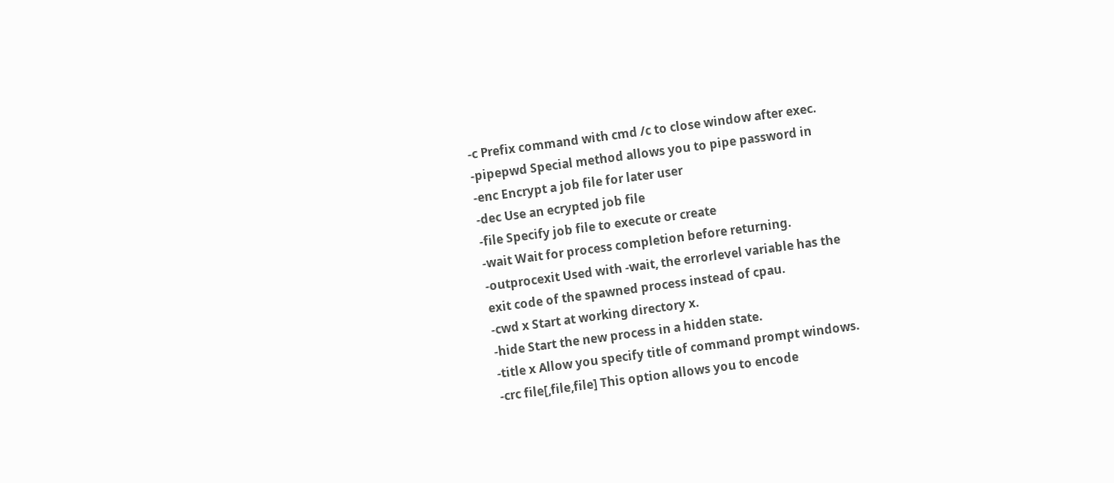-c Prefix command with cmd /c to close window after exec.
-pipepwd Special method allows you to pipe password in
-enc Encrypt a job file for later user
-dec Use an ecrypted job file
-file Specify job file to execute or create
-wait Wait for process completion before returning.
-outprocexit Used with -wait, the errorlevel variable has the
exit code of the spawned process instead of cpau.
-cwd x Start at working directory x.
-hide Start the new process in a hidden state.
-title x Allow you specify title of command prompt windows.
-crc file[,file,file] This option allows you to encode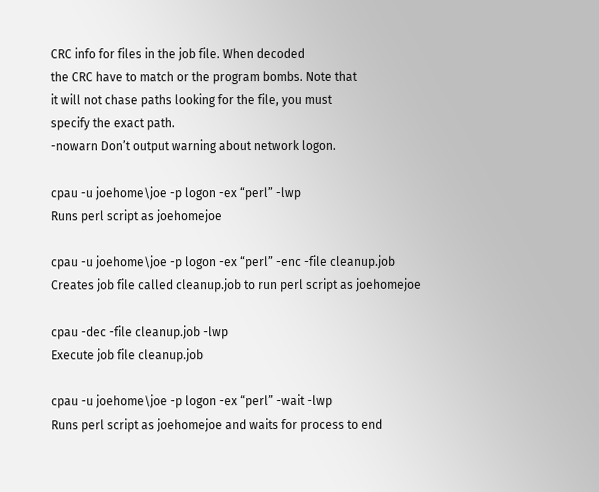CRC info for files in the job file. When decoded
the CRC have to match or the program bombs. Note that
it will not chase paths looking for the file, you must
specify the exact path.
-nowarn Don’t output warning about network logon.

cpau -u joehome\joe -p logon -ex “perl” -lwp
Runs perl script as joehomejoe

cpau -u joehome\joe -p logon -ex “perl” -enc -file cleanup.job
Creates job file called cleanup.job to run perl script as joehomejoe

cpau -dec -file cleanup.job -lwp
Execute job file cleanup.job

cpau -u joehome\joe -p logon -ex “perl” -wait -lwp
Runs perl script as joehomejoe and waits for process to end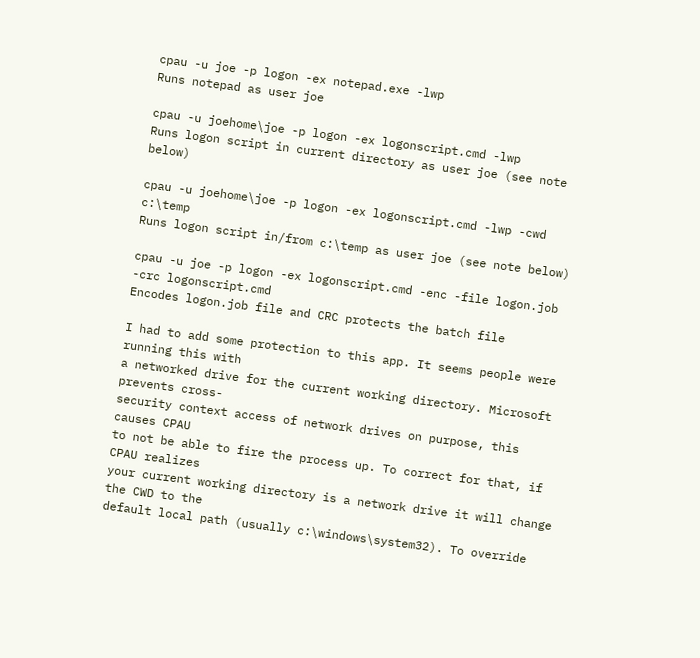cpau -u joe -p logon -ex notepad.exe -lwp
Runs notepad as user joe

cpau -u joehome\joe -p logon -ex logonscript.cmd -lwp
Runs logon script in current directory as user joe (see note below)

cpau -u joehome\joe -p logon -ex logonscript.cmd -lwp -cwd c:\temp
Runs logon script in/from c:\temp as user joe (see note below)

cpau -u joe -p logon -ex logonscript.cmd -enc -file logon.job -crc logonscript.cmd
Encodes logon.job file and CRC protects the batch file

I had to add some protection to this app. It seems people were running this with
a networked drive for the current working directory. Microsoft prevents cross-
security context access of network drives on purpose, this causes CPAU
to not be able to fire the process up. To correct for that, if CPAU realizes
your current working directory is a network drive it will change the CWD to the
default local path (usually c:\windows\system32). To override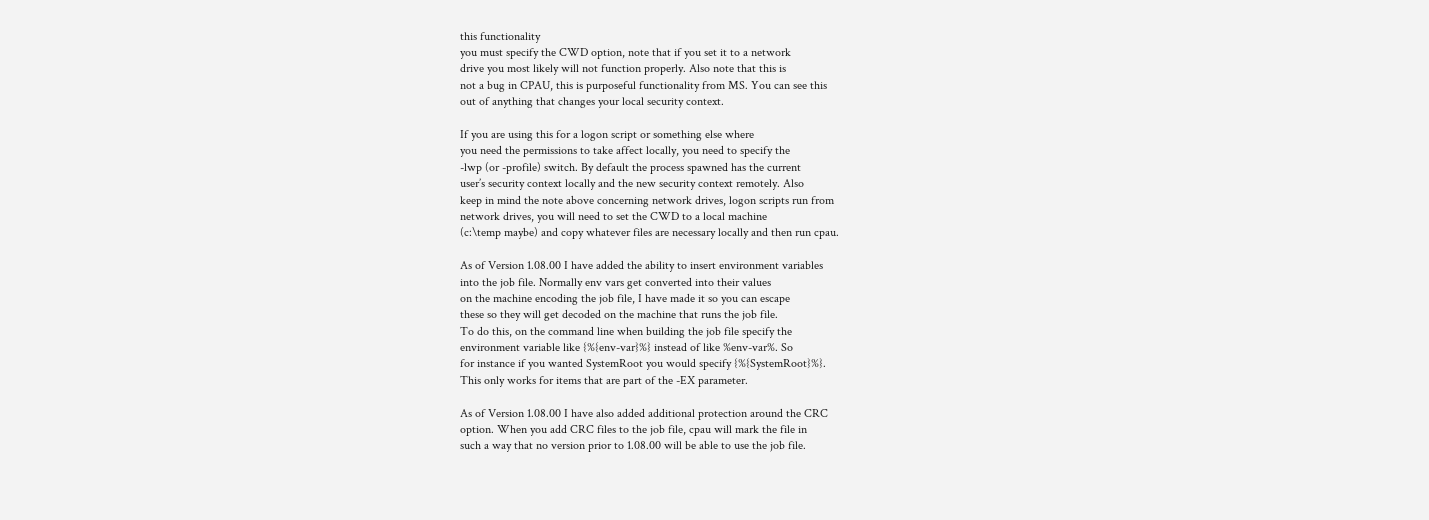this functionality
you must specify the CWD option, note that if you set it to a network
drive you most likely will not function properly. Also note that this is
not a bug in CPAU, this is purposeful functionality from MS. You can see this
out of anything that changes your local security context.

If you are using this for a logon script or something else where
you need the permissions to take affect locally, you need to specify the
-lwp (or -profile) switch. By default the process spawned has the current
user’s security context locally and the new security context remotely. Also
keep in mind the note above concerning network drives, logon scripts run from
network drives, you will need to set the CWD to a local machine
(c:\temp maybe) and copy whatever files are necessary locally and then run cpau.

As of Version 1.08.00 I have added the ability to insert environment variables
into the job file. Normally env vars get converted into their values
on the machine encoding the job file, I have made it so you can escape
these so they will get decoded on the machine that runs the job file.
To do this, on the command line when building the job file specify the
environment variable like {%{env-var}%} instead of like %env-var%. So
for instance if you wanted SystemRoot you would specify {%{SystemRoot}%}.
This only works for items that are part of the -EX parameter.

As of Version 1.08.00 I have also added additional protection around the CRC
option. When you add CRC files to the job file, cpau will mark the file in
such a way that no version prior to 1.08.00 will be able to use the job file.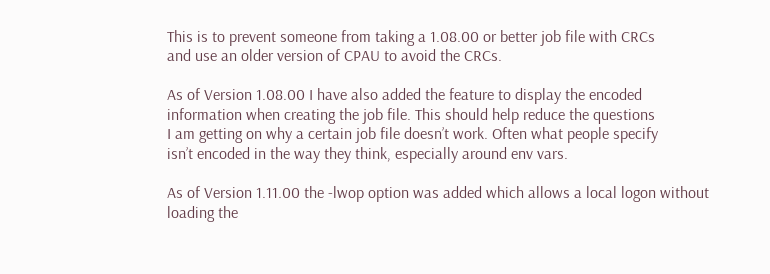This is to prevent someone from taking a 1.08.00 or better job file with CRCs
and use an older version of CPAU to avoid the CRCs.

As of Version 1.08.00 I have also added the feature to display the encoded
information when creating the job file. This should help reduce the questions
I am getting on why a certain job file doesn’t work. Often what people specify
isn’t encoded in the way they think, especially around env vars.

As of Version 1.11.00 the -lwop option was added which allows a local logon without
loading the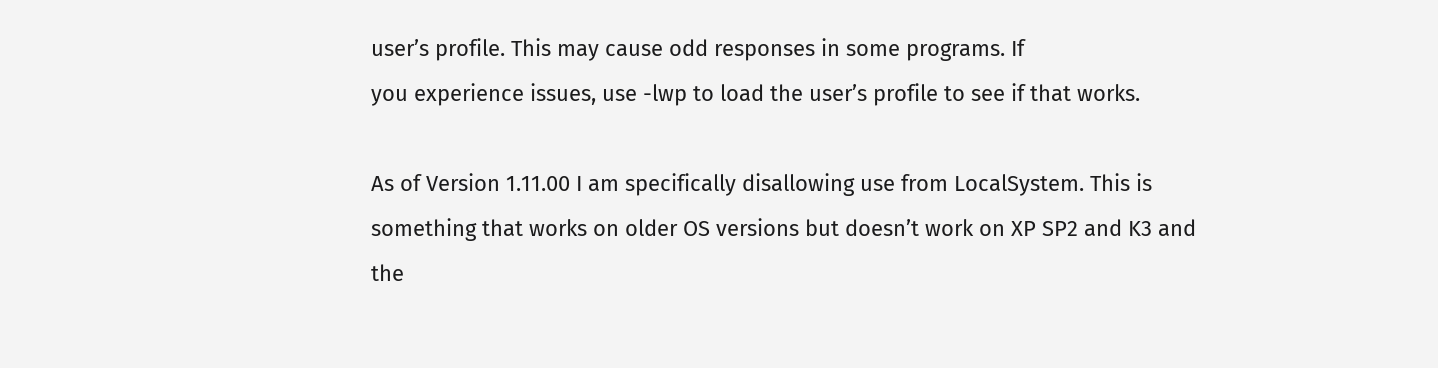user’s profile. This may cause odd responses in some programs. If
you experience issues, use -lwp to load the user’s profile to see if that works.

As of Version 1.11.00 I am specifically disallowing use from LocalSystem. This is
something that works on older OS versions but doesn’t work on XP SP2 and K3 and
the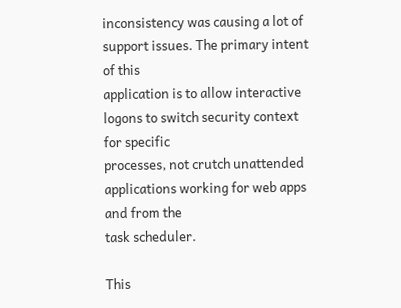inconsistency was causing a lot of support issues. The primary intent of this
application is to allow interactive logons to switch security context for specific
processes, not crutch unattended applications working for web apps and from the
task scheduler.

This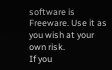software is Freeware. Use it as you wish at your own risk.
If you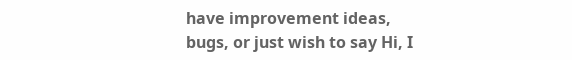have improvement ideas, bugs, or just wish to say Hi, I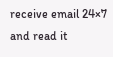receive email 24×7 and read it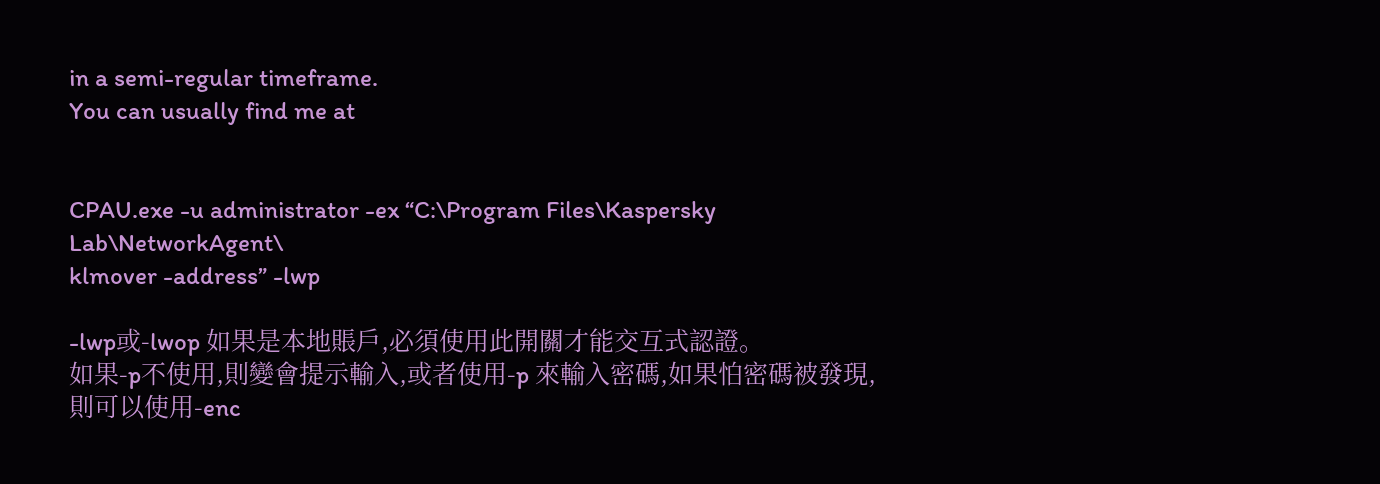in a semi-regular timeframe.
You can usually find me at


CPAU.exe -u administrator -ex “C:\Program Files\Kaspersky Lab\NetworkAgent\
klmover -address” -lwp

-lwp或-lwop 如果是本地賬戶,必須使用此開關才能交互式認證。
如果-p不使用,則變會提示輸入,或者使用-p 來輸入密碼,如果怕密碼被發現,則可以使用-enc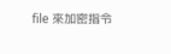file 來加密指令